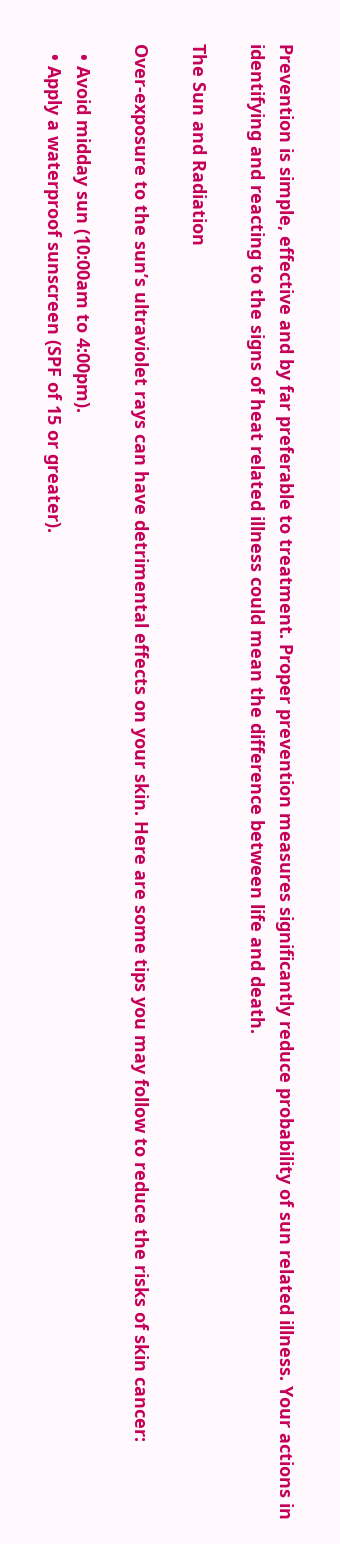Prevention is simple, effective and by far preferable to treatment. Proper prevention measures significantly reduce probability of sun related illness. Your actions in identifying and reacting to the signs of heat related illness could mean the difference between life and death.

The Sun and Radiation

Over-exposure to the sun’s ultraviolet rays can have detrimental effects on your skin. Here are some tips you may follow to reduce the risks of skin cancer:

  • Avoid midday sun (10:00am to 4:00pm).
  • Apply a waterproof sunscreen (SPF of 15 or greater).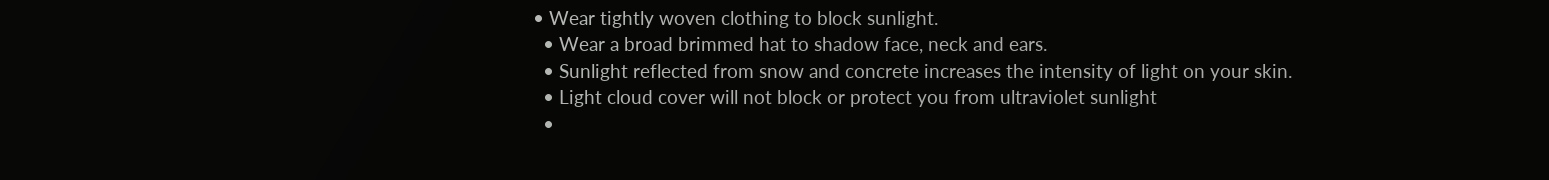• Wear tightly woven clothing to block sunlight.
  • Wear a broad brimmed hat to shadow face, neck and ears.
  • Sunlight reflected from snow and concrete increases the intensity of light on your skin.
  • Light cloud cover will not block or protect you from ultraviolet sunlight
  •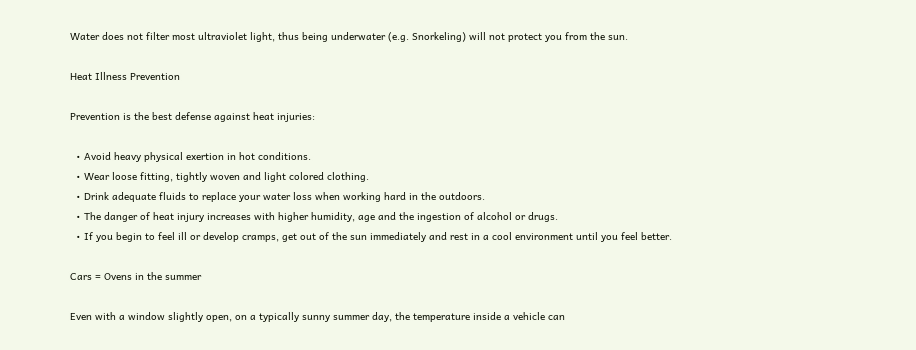Water does not filter most ultraviolet light, thus being underwater (e.g. Snorkeling) will not protect you from the sun.

Heat Illness Prevention

Prevention is the best defense against heat injuries:

  • Avoid heavy physical exertion in hot conditions.
  • Wear loose fitting, tightly woven and light colored clothing.
  • Drink adequate fluids to replace your water loss when working hard in the outdoors.
  • The danger of heat injury increases with higher humidity, age and the ingestion of alcohol or drugs.
  • If you begin to feel ill or develop cramps, get out of the sun immediately and rest in a cool environment until you feel better.

Cars = Ovens in the summer

Even with a window slightly open, on a typically sunny summer day, the temperature inside a vehicle can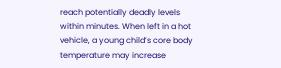reach potentially deadly levels within minutes. When left in a hot vehicle, a young child’s core body temperature may increase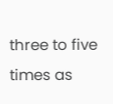three to five times as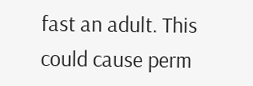fast an adult. This could cause perm